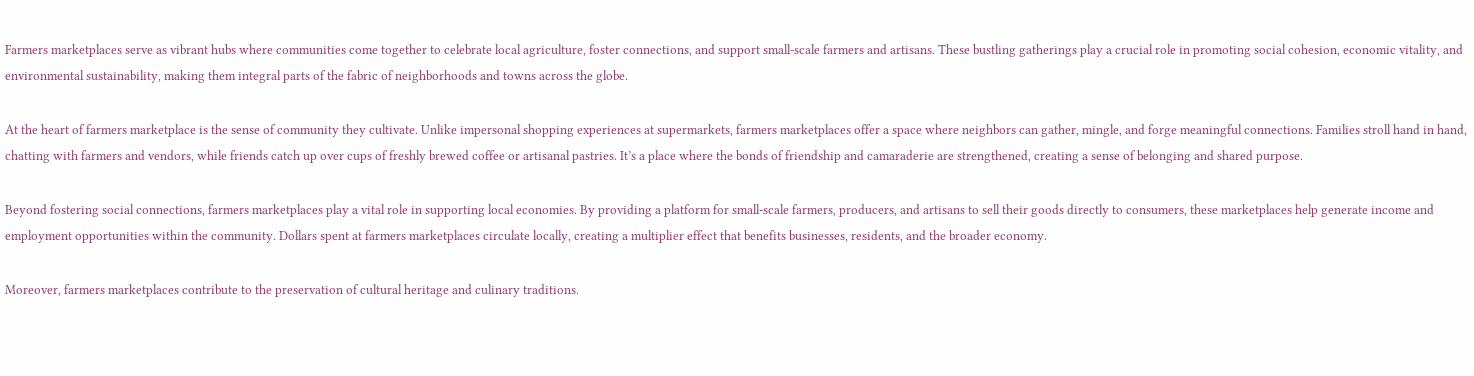Farmers marketplaces serve as vibrant hubs where communities come together to celebrate local agriculture, foster connections, and support small-scale farmers and artisans. These bustling gatherings play a crucial role in promoting social cohesion, economic vitality, and environmental sustainability, making them integral parts of the fabric of neighborhoods and towns across the globe.

At the heart of farmers marketplace is the sense of community they cultivate. Unlike impersonal shopping experiences at supermarkets, farmers marketplaces offer a space where neighbors can gather, mingle, and forge meaningful connections. Families stroll hand in hand, chatting with farmers and vendors, while friends catch up over cups of freshly brewed coffee or artisanal pastries. It’s a place where the bonds of friendship and camaraderie are strengthened, creating a sense of belonging and shared purpose.

Beyond fostering social connections, farmers marketplaces play a vital role in supporting local economies. By providing a platform for small-scale farmers, producers, and artisans to sell their goods directly to consumers, these marketplaces help generate income and employment opportunities within the community. Dollars spent at farmers marketplaces circulate locally, creating a multiplier effect that benefits businesses, residents, and the broader economy.

Moreover, farmers marketplaces contribute to the preservation of cultural heritage and culinary traditions.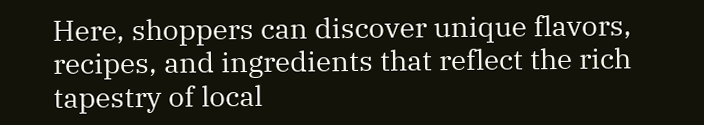Here, shoppers can discover unique flavors, recipes, and ingredients that reflect the rich tapestry of local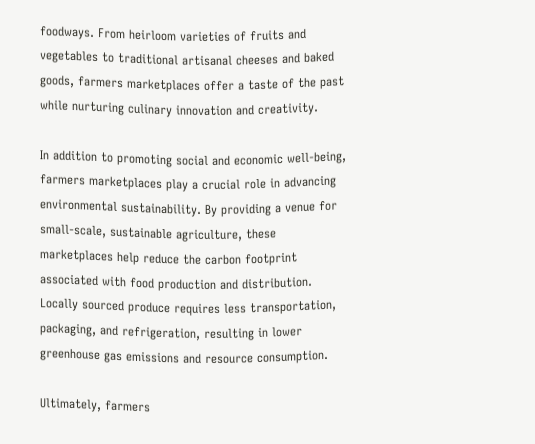foodways. From heirloom varieties of fruits and vegetables to traditional artisanal cheeses and baked goods, farmers marketplaces offer a taste of the past while nurturing culinary innovation and creativity.

In addition to promoting social and economic well-being, farmers marketplaces play a crucial role in advancing environmental sustainability. By providing a venue for small-scale, sustainable agriculture, these marketplaces help reduce the carbon footprint associated with food production and distribution. Locally sourced produce requires less transportation, packaging, and refrigeration, resulting in lower greenhouse gas emissions and resource consumption.

Ultimately, farmers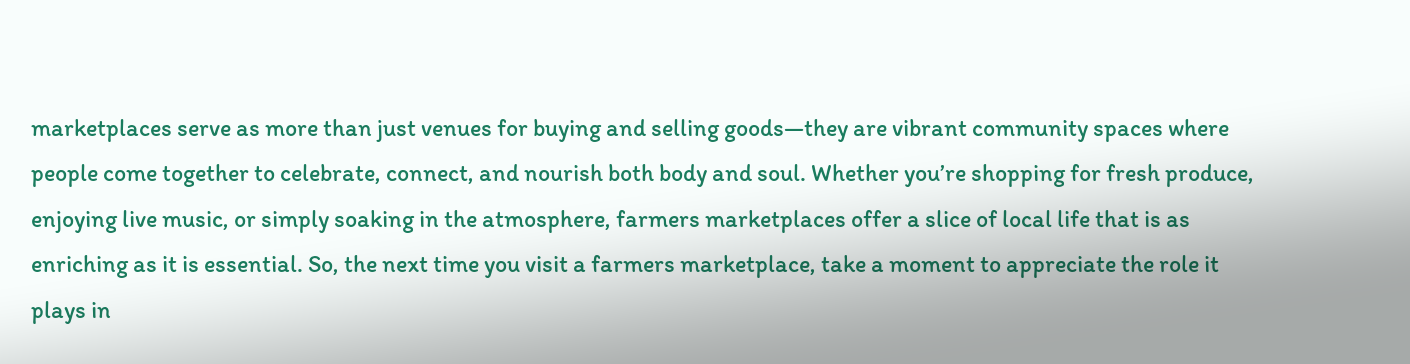marketplaces serve as more than just venues for buying and selling goods—they are vibrant community spaces where people come together to celebrate, connect, and nourish both body and soul. Whether you’re shopping for fresh produce, enjoying live music, or simply soaking in the atmosphere, farmers marketplaces offer a slice of local life that is as enriching as it is essential. So, the next time you visit a farmers marketplace, take a moment to appreciate the role it plays in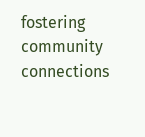fostering community connections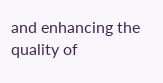and enhancing the quality of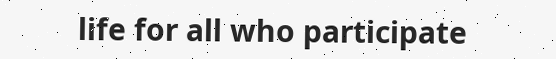life for all who participate